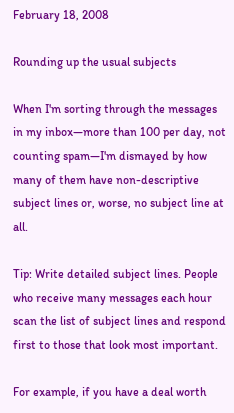February 18, 2008

Rounding up the usual subjects

When I'm sorting through the messages in my inbox—more than 100 per day, not counting spam—I'm dismayed by how many of them have non-descriptive subject lines or, worse, no subject line at all.

Tip: Write detailed subject lines. People who receive many messages each hour scan the list of subject lines and respond first to those that look most important.

For example, if you have a deal worth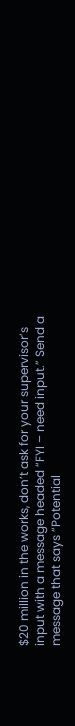$20 million in the works, don’t ask for your supervisor’s input with a message headed “FYI – need input.” Send a message that says “Potential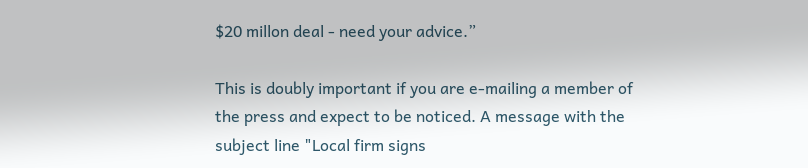$20 millon deal - need your advice.”

This is doubly important if you are e-mailing a member of the press and expect to be noticed. A message with the subject line "Local firm signs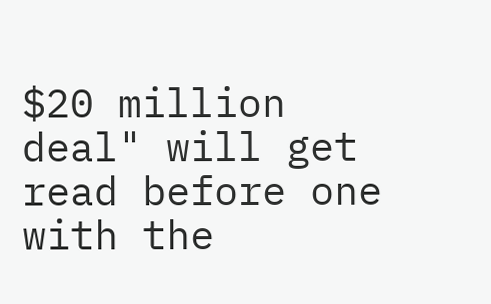$20 million deal" will get read before one with the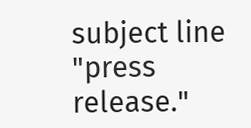subject line "press release."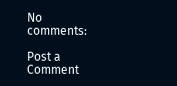No comments:

Post a Comment